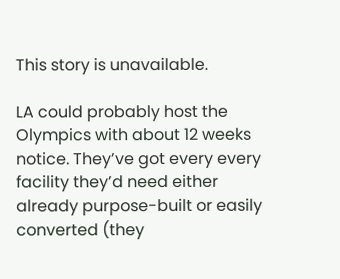This story is unavailable.

LA could probably host the Olympics with about 12 weeks notice. They’ve got every every facility they’d need either already purpose-built or easily converted (they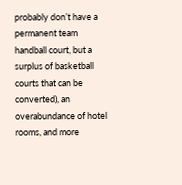probably don’t have a permanent team handball court, but a surplus of basketball courts that can be converted), an overabundance of hotel rooms, and more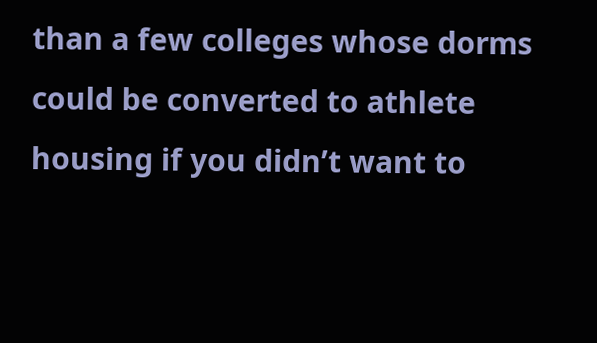than a few colleges whose dorms could be converted to athlete housing if you didn’t want to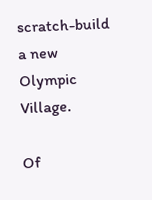scratch-build a new Olympic Village.

Of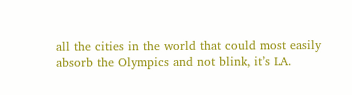all the cities in the world that could most easily absorb the Olympics and not blink, it’s LA.